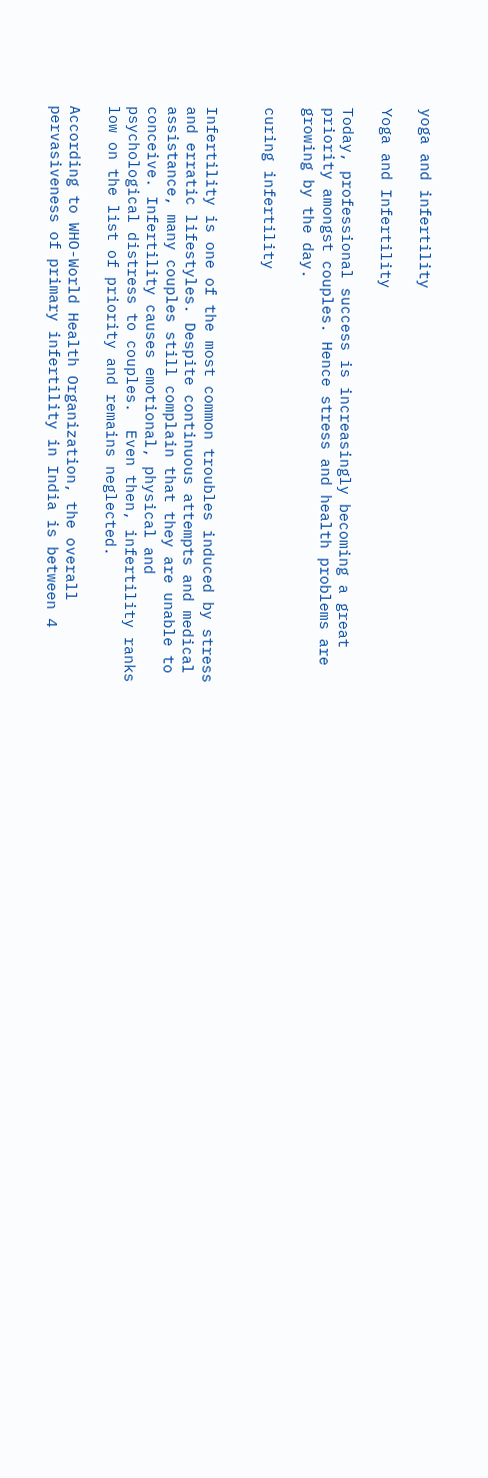yoga and infertility

Yoga and Infertility

Today, professional success is increasingly becoming a great priority amongst couples. Hence stress and health problems are growing by the day.

curing infertility


Infertility is one of the most common troubles induced by stress and erratic lifestyles. Despite continuous attempts and medical assistance, many couples still complain that they are unable to conceive. Infertility causes emotional, physical and psychological distress to couples.  Even then, infertility ranks low on the list of priority and remains neglected.

According to WHO-World Health Organization, the overall pervasiveness of primary infertility in India is between 4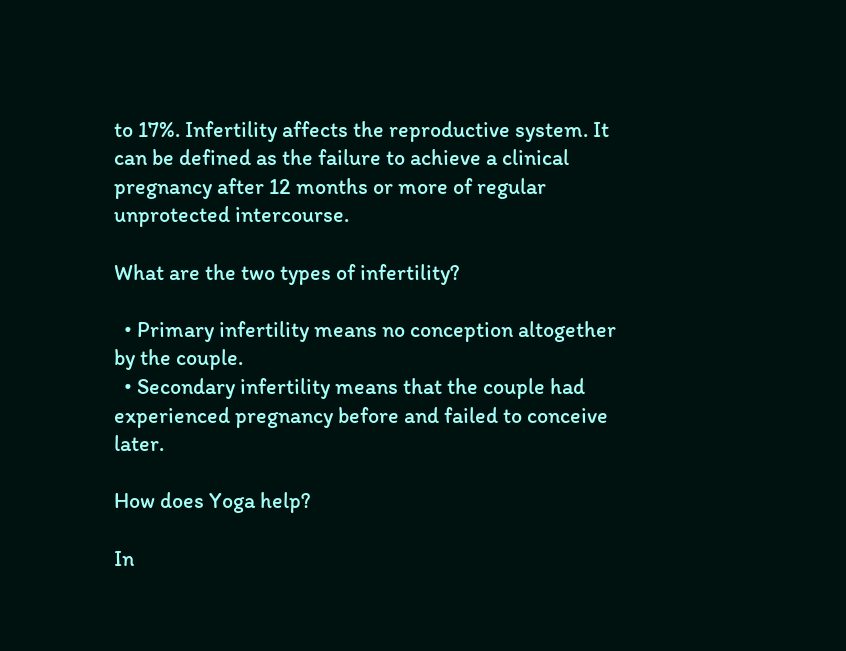to 17%. Infertility affects the reproductive system. It can be defined as the failure to achieve a clinical pregnancy after 12 months or more of regular unprotected intercourse.

What are the two types of infertility?

  • Primary infertility means no conception altogether by the couple.
  • Secondary infertility means that the couple had experienced pregnancy before and failed to conceive later.

How does Yoga help?

In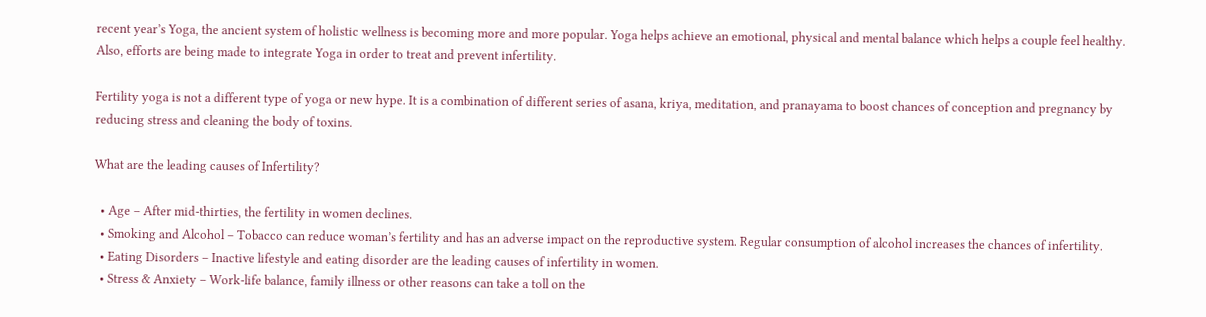recent year’s Yoga, the ancient system of holistic wellness is becoming more and more popular. Yoga helps achieve an emotional, physical and mental balance which helps a couple feel healthy. Also, efforts are being made to integrate Yoga in order to treat and prevent infertility.

Fertility yoga is not a different type of yoga or new hype. It is a combination of different series of asana, kriya, meditation, and pranayama to boost chances of conception and pregnancy by reducing stress and cleaning the body of toxins.

What are the leading causes of Infertility?

  • Age – After mid-thirties, the fertility in women declines.
  • Smoking and Alcohol – Tobacco can reduce woman’s fertility and has an adverse impact on the reproductive system. Regular consumption of alcohol increases the chances of infertility.
  • Eating Disorders – Inactive lifestyle and eating disorder are the leading causes of infertility in women.
  • Stress & Anxiety – Work-life balance, family illness or other reasons can take a toll on the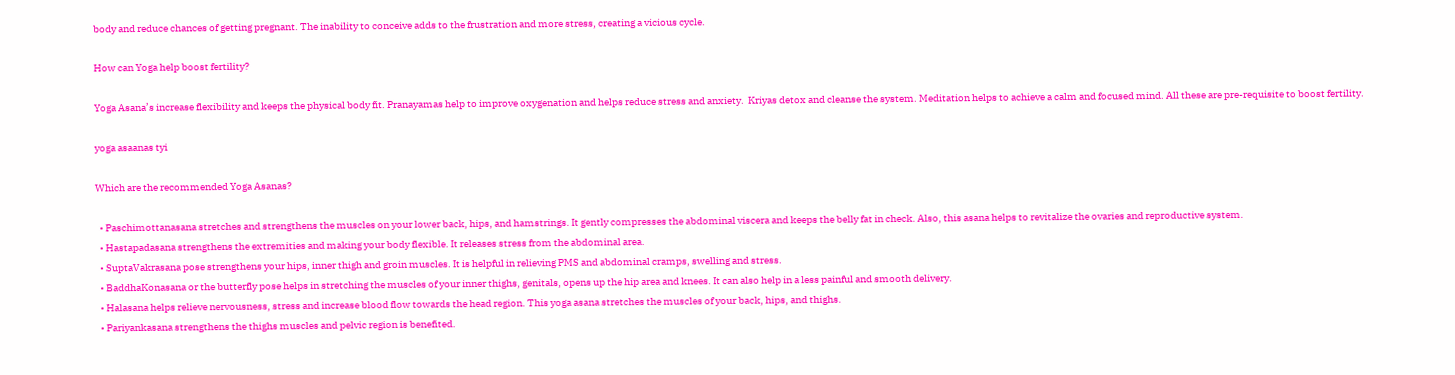body and reduce chances of getting pregnant. The inability to conceive adds to the frustration and more stress, creating a vicious cycle.

How can Yoga help boost fertility?

Yoga Asana’s increase flexibility and keeps the physical body fit. Pranayamas help to improve oxygenation and helps reduce stress and anxiety.  Kriyas detox and cleanse the system. Meditation helps to achieve a calm and focused mind. All these are pre-requisite to boost fertility.

yoga asaanas tyi

Which are the recommended Yoga Asanas?

  • Paschimottanasana stretches and strengthens the muscles on your lower back, hips, and hamstrings. It gently compresses the abdominal viscera and keeps the belly fat in check. Also, this asana helps to revitalize the ovaries and reproductive system.
  • Hastapadasana strengthens the extremities and making your body flexible. It releases stress from the abdominal area.
  • SuptaVakrasana pose strengthens your hips, inner thigh and groin muscles. It is helpful in relieving PMS and abdominal cramps, swelling and stress.
  • BaddhaKonasana or the butterfly pose helps in stretching the muscles of your inner thighs, genitals, opens up the hip area and knees. It can also help in a less painful and smooth delivery.
  • Halasana helps relieve nervousness, stress and increase blood flow towards the head region. This yoga asana stretches the muscles of your back, hips, and thighs.
  • Pariyankasana strengthens the thighs muscles and pelvic region is benefited.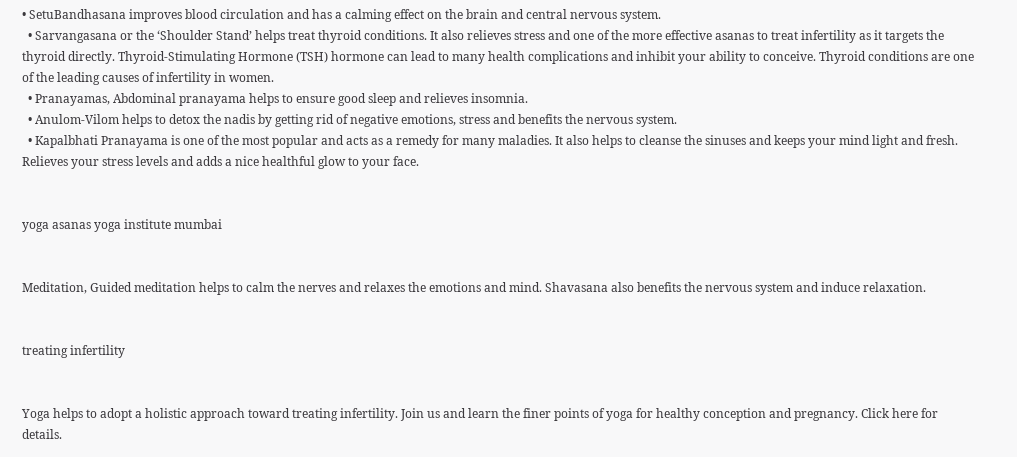• SetuBandhasana improves blood circulation and has a calming effect on the brain and central nervous system.
  • Sarvangasana or the ‘Shoulder Stand’ helps treat thyroid conditions. It also relieves stress and one of the more effective asanas to treat infertility as it targets the thyroid directly. Thyroid-Stimulating Hormone (TSH) hormone can lead to many health complications and inhibit your ability to conceive. Thyroid conditions are one of the leading causes of infertility in women.
  • Pranayamas, Abdominal pranayama helps to ensure good sleep and relieves insomnia.
  • Anulom-Vilom helps to detox the nadis by getting rid of negative emotions, stress and benefits the nervous system.
  • Kapalbhati Pranayama is one of the most popular and acts as a remedy for many maladies. It also helps to cleanse the sinuses and keeps your mind light and fresh. Relieves your stress levels and adds a nice healthful glow to your face.


yoga asanas yoga institute mumbai


Meditation, Guided meditation helps to calm the nerves and relaxes the emotions and mind. Shavasana also benefits the nervous system and induce relaxation.


treating infertility


Yoga helps to adopt a holistic approach toward treating infertility. Join us and learn the finer points of yoga for healthy conception and pregnancy. Click here for details.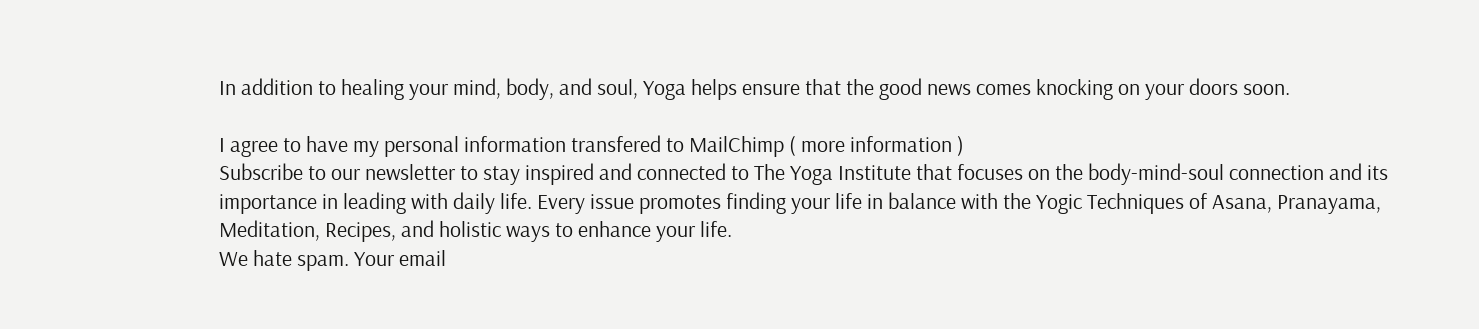In addition to healing your mind, body, and soul, Yoga helps ensure that the good news comes knocking on your doors soon.

I agree to have my personal information transfered to MailChimp ( more information )
Subscribe to our newsletter to stay inspired and connected to The Yoga Institute that focuses on the body-mind-soul connection and its importance in leading with daily life. Every issue promotes finding your life in balance with the Yogic Techniques of Asana, Pranayama, Meditation, Recipes, and holistic ways to enhance your life.
We hate spam. Your email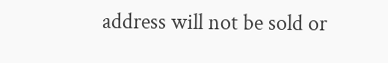address will not be sold or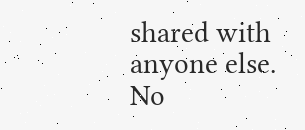shared with anyone else.
No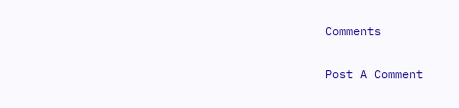Comments

Post A Comment